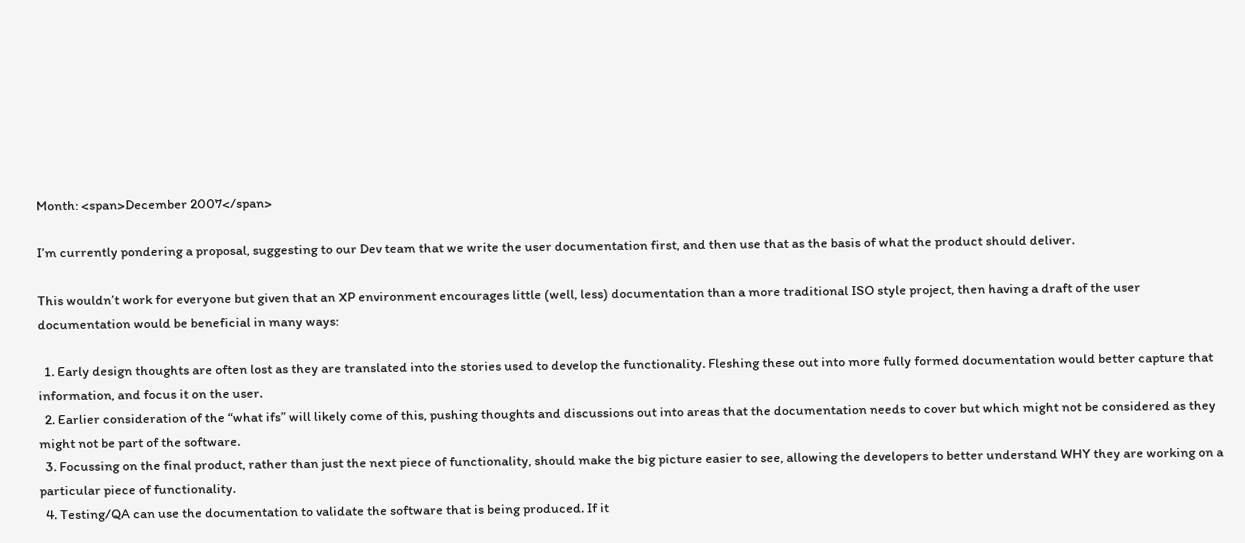Month: <span>December 2007</span>

I’m currently pondering a proposal, suggesting to our Dev team that we write the user documentation first, and then use that as the basis of what the product should deliver.

This wouldn’t work for everyone but given that an XP environment encourages little (well, less) documentation than a more traditional ISO style project, then having a draft of the user documentation would be beneficial in many ways:

  1. Early design thoughts are often lost as they are translated into the stories used to develop the functionality. Fleshing these out into more fully formed documentation would better capture that information, and focus it on the user.
  2. Earlier consideration of the “what ifs” will likely come of this, pushing thoughts and discussions out into areas that the documentation needs to cover but which might not be considered as they might not be part of the software.
  3. Focussing on the final product, rather than just the next piece of functionality, should make the big picture easier to see, allowing the developers to better understand WHY they are working on a particular piece of functionality.
  4. Testing/QA can use the documentation to validate the software that is being produced. If it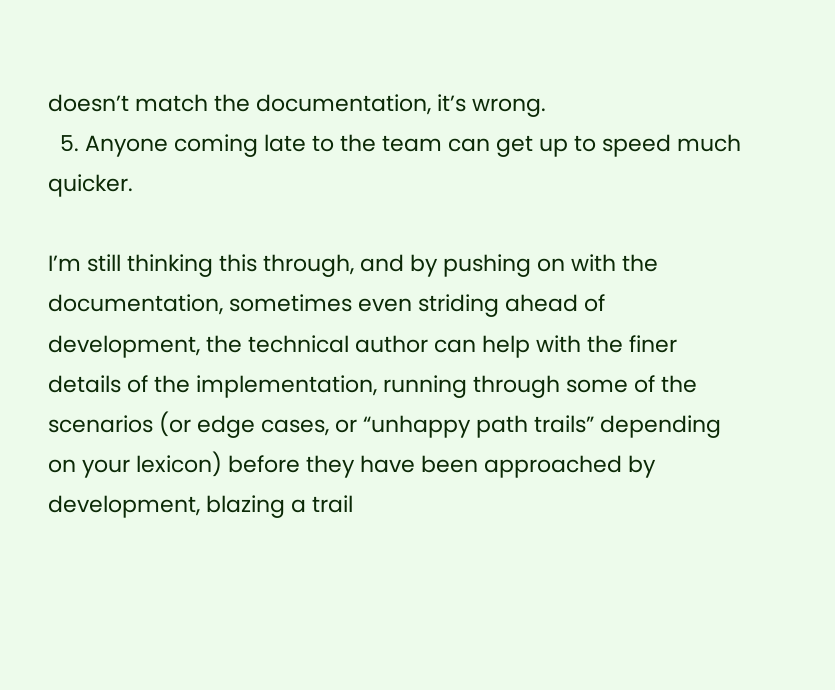doesn’t match the documentation, it’s wrong.
  5. Anyone coming late to the team can get up to speed much quicker.

I’m still thinking this through, and by pushing on with the documentation, sometimes even striding ahead of development, the technical author can help with the finer details of the implementation, running through some of the scenarios (or edge cases, or “unhappy path trails” depending on your lexicon) before they have been approached by development, blazing a trail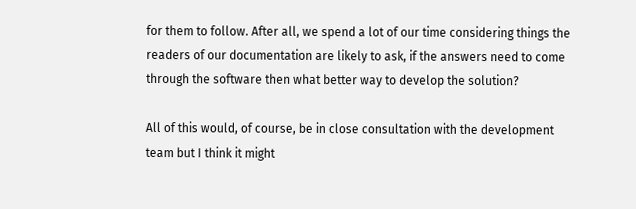for them to follow. After all, we spend a lot of our time considering things the readers of our documentation are likely to ask, if the answers need to come through the software then what better way to develop the solution?

All of this would, of course, be in close consultation with the development team but I think it might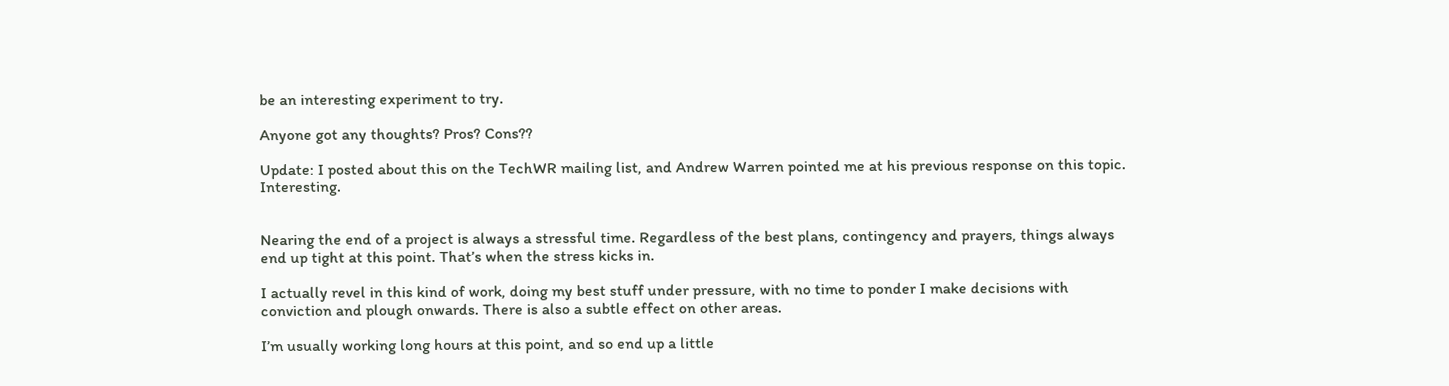be an interesting experiment to try.

Anyone got any thoughts? Pros? Cons??

Update: I posted about this on the TechWR mailing list, and Andrew Warren pointed me at his previous response on this topic. Interesting.


Nearing the end of a project is always a stressful time. Regardless of the best plans, contingency and prayers, things always end up tight at this point. That’s when the stress kicks in.

I actually revel in this kind of work, doing my best stuff under pressure, with no time to ponder I make decisions with conviction and plough onwards. There is also a subtle effect on other areas.

I’m usually working long hours at this point, and so end up a little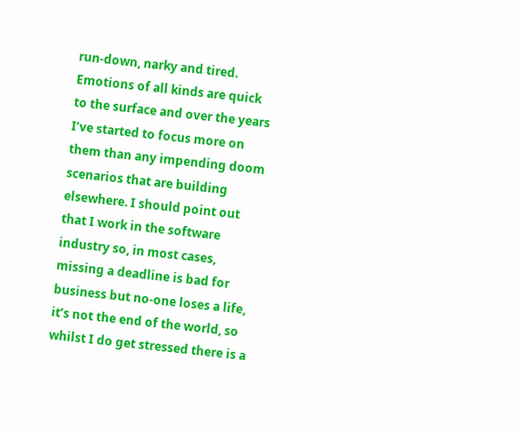run-down, narky and tired. Emotions of all kinds are quick to the surface and over the years I’ve started to focus more on them than any impending doom scenarios that are building elsewhere. I should point out that I work in the software industry so, in most cases, missing a deadline is bad for business but no-one loses a life, it’s not the end of the world, so whilst I do get stressed there is a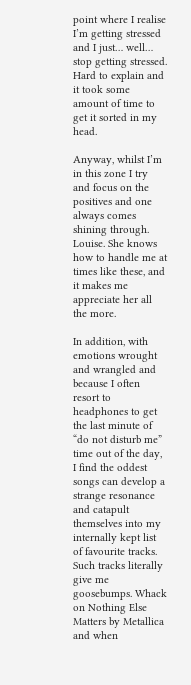point where I realise I’m getting stressed and I just… well… stop getting stressed. Hard to explain and it took some amount of time to get it sorted in my head.

Anyway, whilst I’m in this zone I try and focus on the positives and one always comes shining through. Louise. She knows how to handle me at times like these, and it makes me appreciate her all the more.

In addition, with emotions wrought and wrangled and because I often resort to headphones to get the last minute of “do not disturb me” time out of the day, I find the oddest songs can develop a strange resonance and catapult themselves into my internally kept list of favourite tracks. Such tracks literally give me goosebumps. Whack on Nothing Else Matters by Metallica and when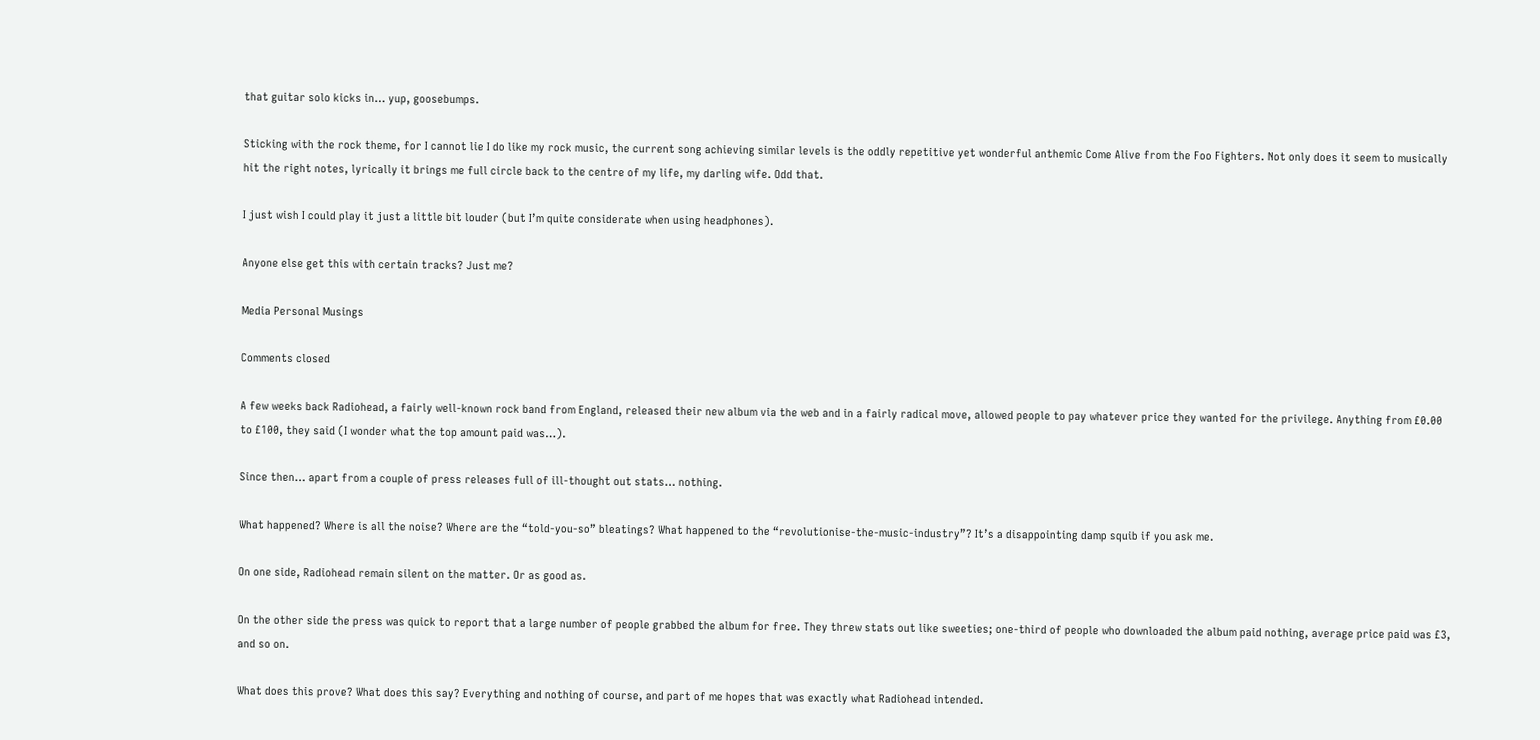that guitar solo kicks in… yup, goosebumps.

Sticking with the rock theme, for I cannot lie I do like my rock music, the current song achieving similar levels is the oddly repetitive yet wonderful anthemic Come Alive from the Foo Fighters. Not only does it seem to musically hit the right notes, lyrically it brings me full circle back to the centre of my life, my darling wife. Odd that.

I just wish I could play it just a little bit louder (but I’m quite considerate when using headphones).

Anyone else get this with certain tracks? Just me?

Media Personal Musings

Comments closed

A few weeks back Radiohead, a fairly well-known rock band from England, released their new album via the web and in a fairly radical move, allowed people to pay whatever price they wanted for the privilege. Anything from £0.00 to £100, they said (I wonder what the top amount paid was…).

Since then… apart from a couple of press releases full of ill-thought out stats… nothing.

What happened? Where is all the noise? Where are the “told-you-so” bleatings? What happened to the “revolutionise-the-music-industry”? It’s a disappointing damp squib if you ask me.

On one side, Radiohead remain silent on the matter. Or as good as.

On the other side the press was quick to report that a large number of people grabbed the album for free. They threw stats out like sweeties; one-third of people who downloaded the album paid nothing, average price paid was £3, and so on.

What does this prove? What does this say? Everything and nothing of course, and part of me hopes that was exactly what Radiohead intended.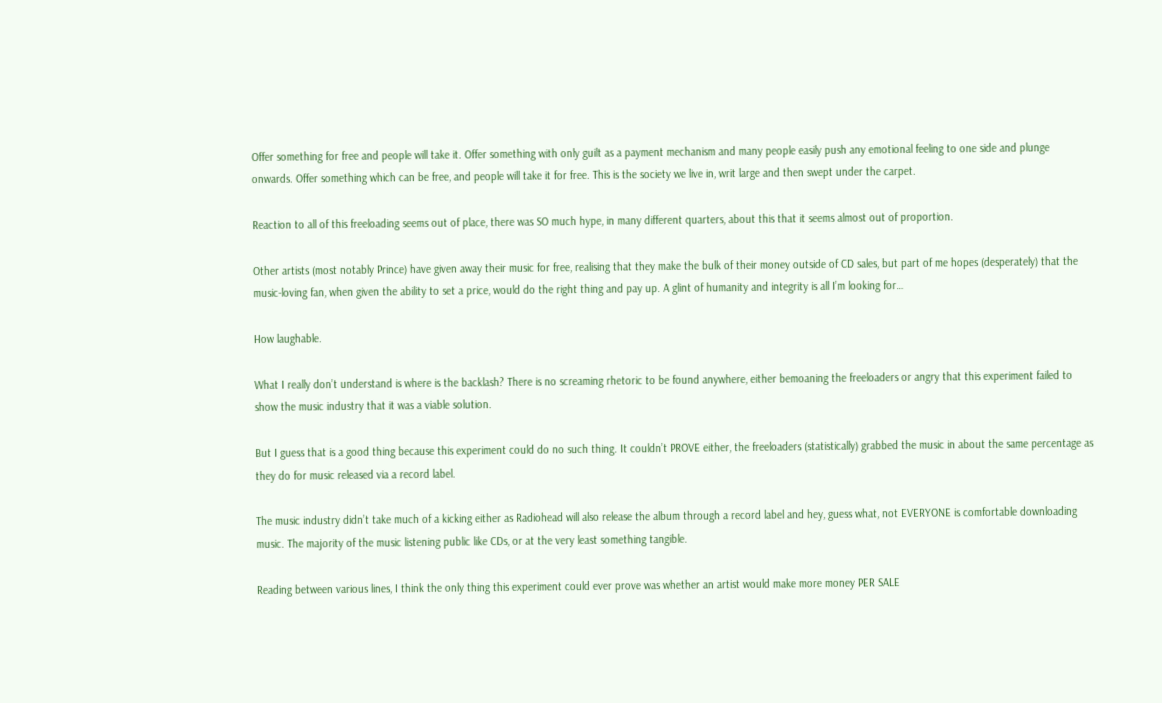Offer something for free and people will take it. Offer something with only guilt as a payment mechanism and many people easily push any emotional feeling to one side and plunge onwards. Offer something which can be free, and people will take it for free. This is the society we live in, writ large and then swept under the carpet.

Reaction to all of this freeloading seems out of place, there was SO much hype, in many different quarters, about this that it seems almost out of proportion.

Other artists (most notably Prince) have given away their music for free, realising that they make the bulk of their money outside of CD sales, but part of me hopes (desperately) that the music-loving fan, when given the ability to set a price, would do the right thing and pay up. A glint of humanity and integrity is all I’m looking for…

How laughable.

What I really don’t understand is where is the backlash? There is no screaming rhetoric to be found anywhere, either bemoaning the freeloaders or angry that this experiment failed to show the music industry that it was a viable solution.

But I guess that is a good thing because this experiment could do no such thing. It couldn’t PROVE either, the freeloaders (statistically) grabbed the music in about the same percentage as they do for music released via a record label.

The music industry didn’t take much of a kicking either as Radiohead will also release the album through a record label and hey, guess what, not EVERYONE is comfortable downloading music. The majority of the music listening public like CDs, or at the very least something tangible.

Reading between various lines, I think the only thing this experiment could ever prove was whether an artist would make more money PER SALE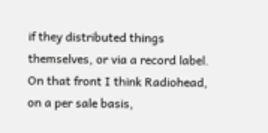if they distributed things themselves, or via a record label. On that front I think Radiohead, on a per sale basis,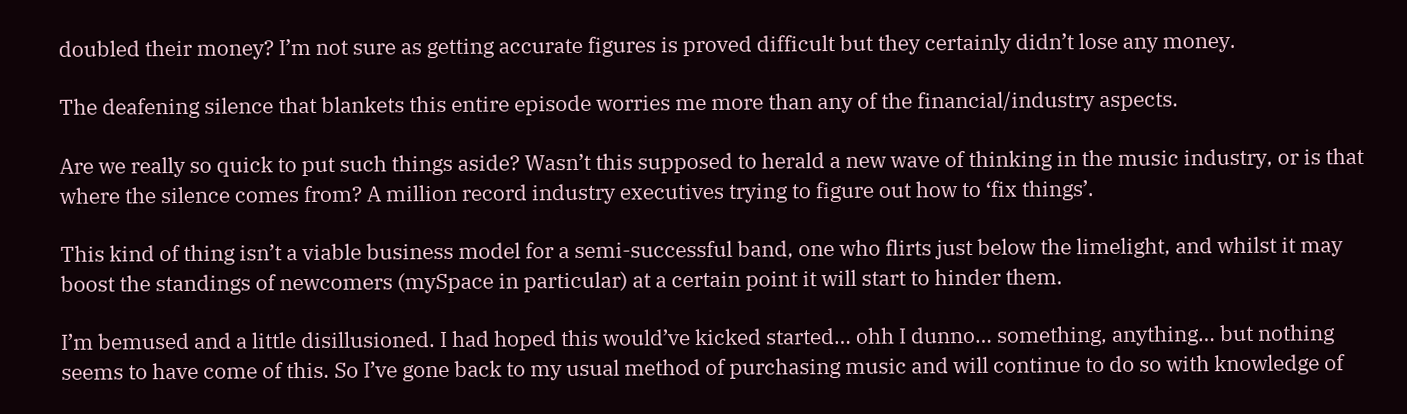doubled their money? I’m not sure as getting accurate figures is proved difficult but they certainly didn’t lose any money.

The deafening silence that blankets this entire episode worries me more than any of the financial/industry aspects.

Are we really so quick to put such things aside? Wasn’t this supposed to herald a new wave of thinking in the music industry, or is that where the silence comes from? A million record industry executives trying to figure out how to ‘fix things’.

This kind of thing isn’t a viable business model for a semi-successful band, one who flirts just below the limelight, and whilst it may boost the standings of newcomers (mySpace in particular) at a certain point it will start to hinder them.

I’m bemused and a little disillusioned. I had hoped this would’ve kicked started… ohh I dunno… something, anything… but nothing seems to have come of this. So I’ve gone back to my usual method of purchasing music and will continue to do so with knowledge of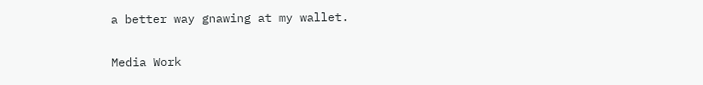a better way gnawing at my wallet.

Media Work